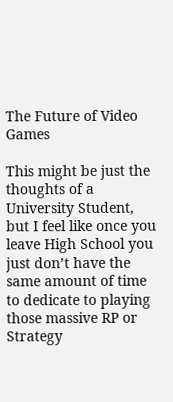The Future of Video Games

This might be just the thoughts of a University Student, but I feel like once you leave High School you just don’t have the same amount of time to dedicate to playing those massive RP or Strategy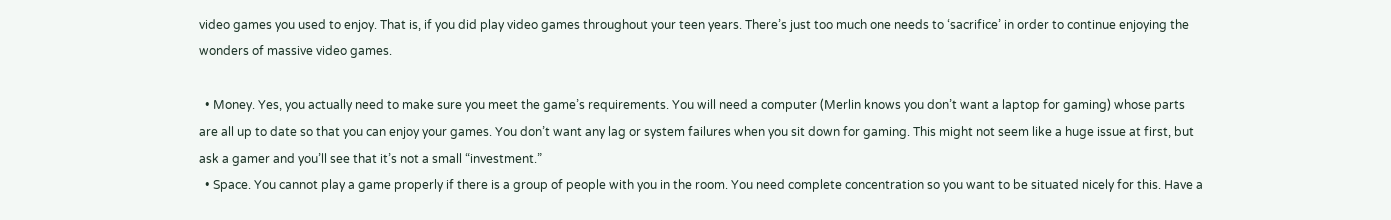video games you used to enjoy. That is, if you did play video games throughout your teen years. There’s just too much one needs to ‘sacrifice’ in order to continue enjoying the wonders of massive video games.

  • Money. Yes, you actually need to make sure you meet the game’s requirements. You will need a computer (Merlin knows you don’t want a laptop for gaming) whose parts are all up to date so that you can enjoy your games. You don’t want any lag or system failures when you sit down for gaming. This might not seem like a huge issue at first, but ask a gamer and you’ll see that it’s not a small “investment.”
  • Space. You cannot play a game properly if there is a group of people with you in the room. You need complete concentration so you want to be situated nicely for this. Have a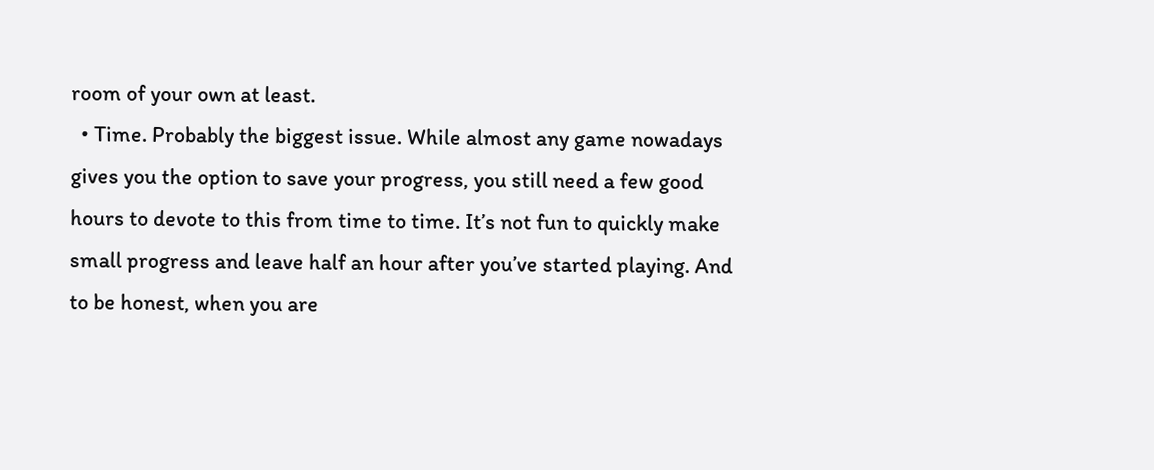room of your own at least.
  • Time. Probably the biggest issue. While almost any game nowadays gives you the option to save your progress, you still need a few good hours to devote to this from time to time. It’s not fun to quickly make small progress and leave half an hour after you’ve started playing. And to be honest, when you are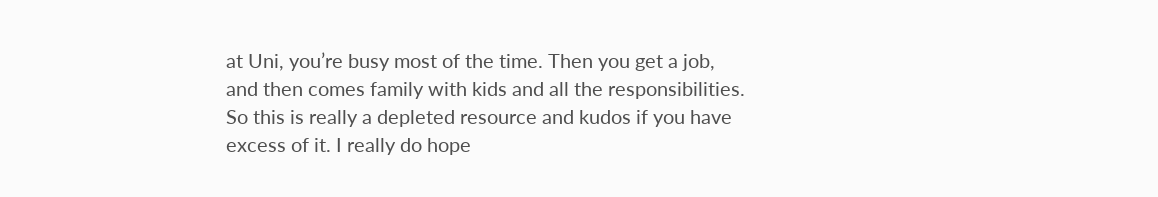at Uni, you’re busy most of the time. Then you get a job, and then comes family with kids and all the responsibilities. So this is really a depleted resource and kudos if you have excess of it. I really do hope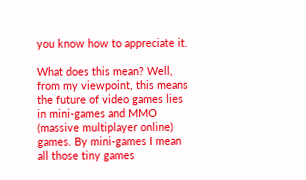you know how to appreciate it.

What does this mean? Well, from my viewpoint, this means the future of video games lies in mini-games and MMO (massive multiplayer online) games. By mini-games I mean all those tiny games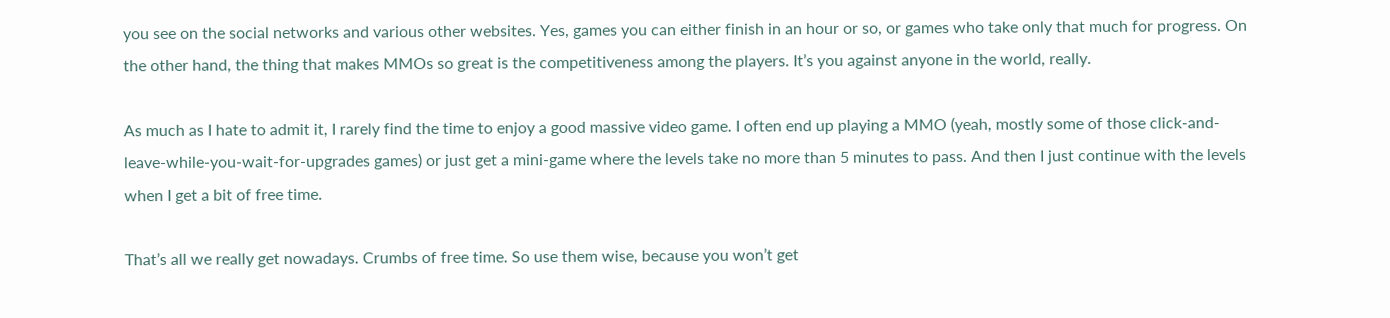you see on the social networks and various other websites. Yes, games you can either finish in an hour or so, or games who take only that much for progress. On the other hand, the thing that makes MMOs so great is the competitiveness among the players. It’s you against anyone in the world, really.

As much as I hate to admit it, I rarely find the time to enjoy a good massive video game. I often end up playing a MMO (yeah, mostly some of those click-and-leave-while-you-wait-for-upgrades games) or just get a mini-game where the levels take no more than 5 minutes to pass. And then I just continue with the levels when I get a bit of free time.

That’s all we really get nowadays. Crumbs of free time. So use them wise, because you won’t get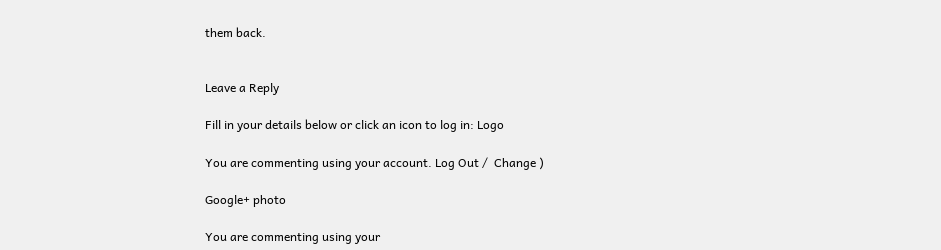them back.


Leave a Reply

Fill in your details below or click an icon to log in: Logo

You are commenting using your account. Log Out /  Change )

Google+ photo

You are commenting using your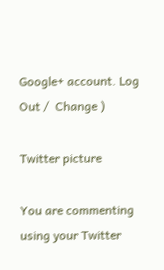Google+ account. Log Out /  Change )

Twitter picture

You are commenting using your Twitter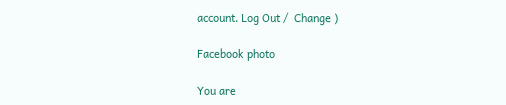account. Log Out /  Change )

Facebook photo

You are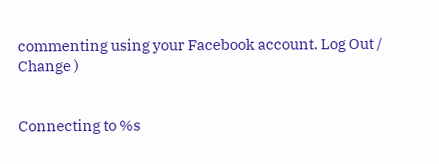commenting using your Facebook account. Log Out /  Change )


Connecting to %s